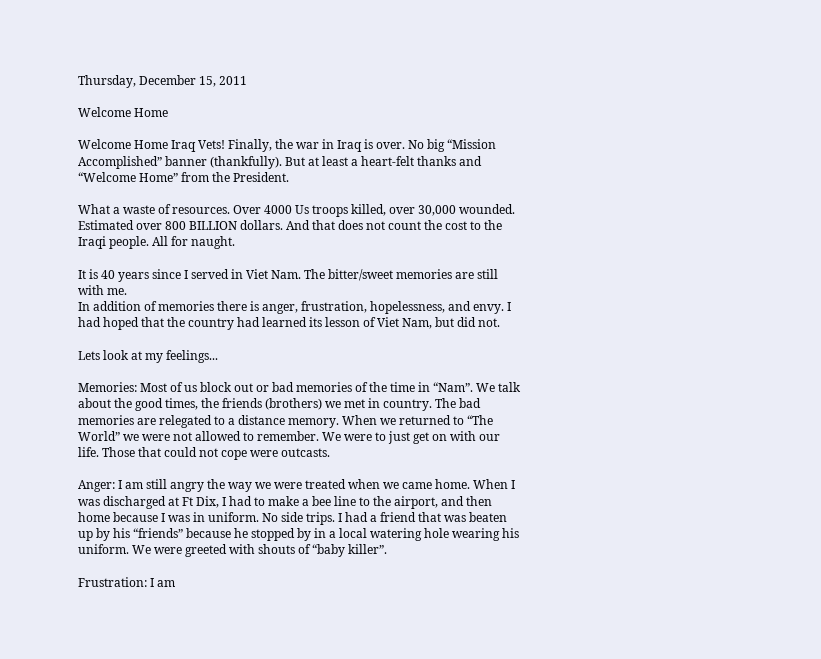Thursday, December 15, 2011

Welcome Home

Welcome Home Iraq Vets! Finally, the war in Iraq is over. No big “Mission Accomplished” banner (thankfully). But at least a heart-felt thanks and “Welcome Home” from the President.

What a waste of resources. Over 4000 Us troops killed, over 30,000 wounded. Estimated over 800 BILLION dollars. And that does not count the cost to the Iraqi people. All for naught.

It is 40 years since I served in Viet Nam. The bitter/sweet memories are still with me.
In addition of memories there is anger, frustration, hopelessness, and envy. I had hoped that the country had learned its lesson of Viet Nam, but did not.

Lets look at my feelings...

Memories: Most of us block out or bad memories of the time in “Nam”. We talk about the good times, the friends (brothers) we met in country. The bad memories are relegated to a distance memory. When we returned to “The World” we were not allowed to remember. We were to just get on with our life. Those that could not cope were outcasts.

Anger: I am still angry the way we were treated when we came home. When I was discharged at Ft Dix, I had to make a bee line to the airport, and then home because I was in uniform. No side trips. I had a friend that was beaten up by his “friends” because he stopped by in a local watering hole wearing his uniform. We were greeted with shouts of “baby killer”.

Frustration: I am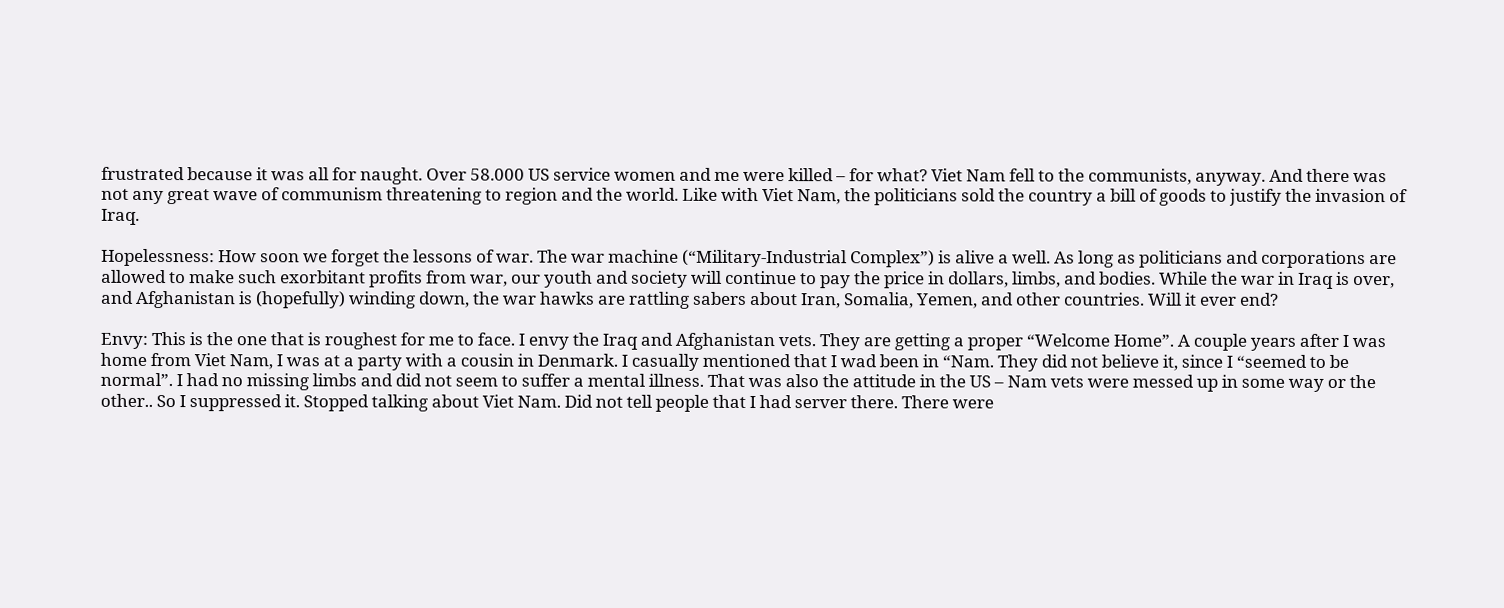frustrated because it was all for naught. Over 58.000 US service women and me were killed – for what? Viet Nam fell to the communists, anyway. And there was not any great wave of communism threatening to region and the world. Like with Viet Nam, the politicians sold the country a bill of goods to justify the invasion of Iraq.

Hopelessness: How soon we forget the lessons of war. The war machine (“Military-Industrial Complex”) is alive a well. As long as politicians and corporations are allowed to make such exorbitant profits from war, our youth and society will continue to pay the price in dollars, limbs, and bodies. While the war in Iraq is over, and Afghanistan is (hopefully) winding down, the war hawks are rattling sabers about Iran, Somalia, Yemen, and other countries. Will it ever end?

Envy: This is the one that is roughest for me to face. I envy the Iraq and Afghanistan vets. They are getting a proper “Welcome Home”. A couple years after I was home from Viet Nam, I was at a party with a cousin in Denmark. I casually mentioned that I wad been in “Nam. They did not believe it, since I “seemed to be normal”. I had no missing limbs and did not seem to suffer a mental illness. That was also the attitude in the US – Nam vets were messed up in some way or the other.. So I suppressed it. Stopped talking about Viet Nam. Did not tell people that I had server there. There were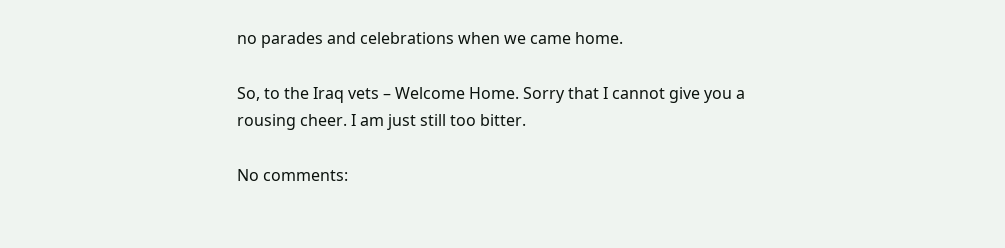no parades and celebrations when we came home.

So, to the Iraq vets – Welcome Home. Sorry that I cannot give you a rousing cheer. I am just still too bitter.

No comments: